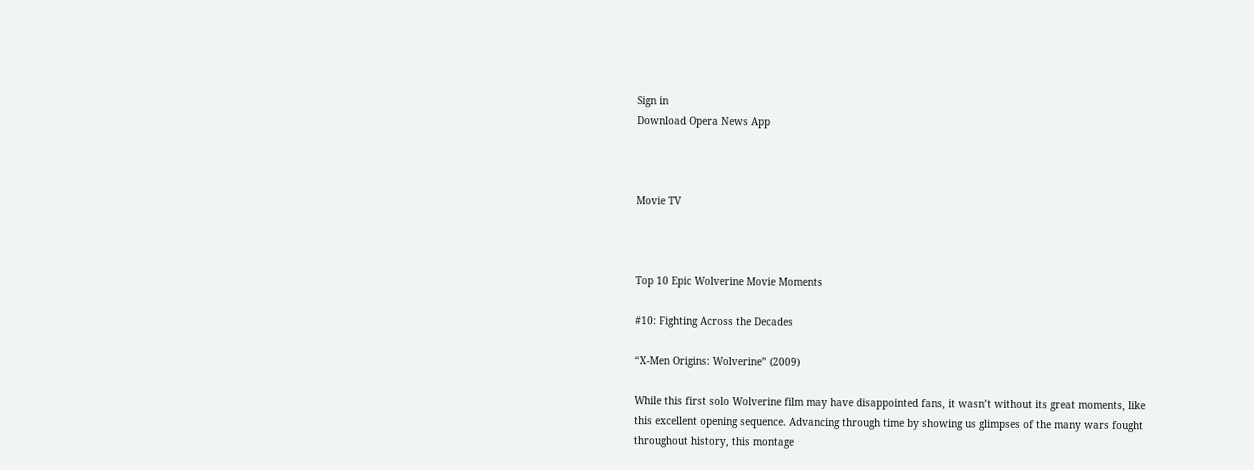Sign in
Download Opera News App



Movie TV



Top 10 Epic Wolverine Movie Moments

#10: Fighting Across the Decades

“X-Men Origins: Wolverine” (2009)

While this first solo Wolverine film may have disappointed fans, it wasn’t without its great moments, like this excellent opening sequence. Advancing through time by showing us glimpses of the many wars fought throughout history, this montage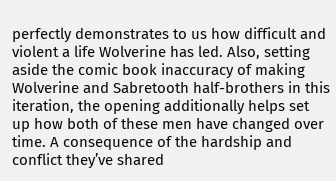perfectly demonstrates to us how difficult and violent a life Wolverine has led. Also, setting aside the comic book inaccuracy of making Wolverine and Sabretooth half-brothers in this iteration, the opening additionally helps set up how both of these men have changed over time. A consequence of the hardship and conflict they’ve shared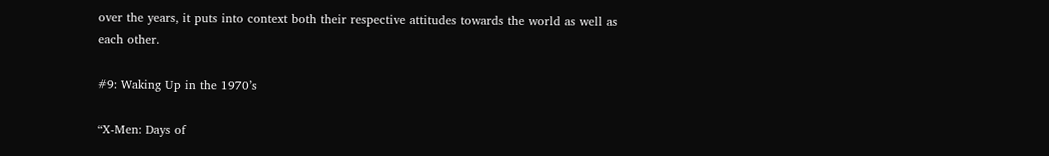over the years, it puts into context both their respective attitudes towards the world as well as each other.

#9: Waking Up in the 1970’s

“X-Men: Days of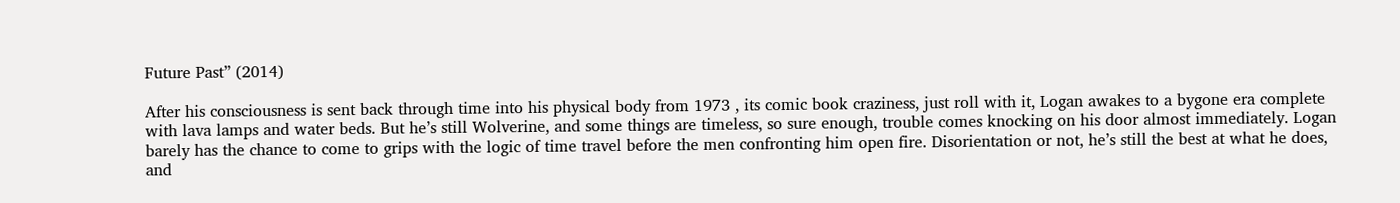Future Past” (2014)

After his consciousness is sent back through time into his physical body from 1973 , its comic book craziness, just roll with it, Logan awakes to a bygone era complete with lava lamps and water beds. But he’s still Wolverine, and some things are timeless, so sure enough, trouble comes knocking on his door almost immediately. Logan barely has the chance to come to grips with the logic of time travel before the men confronting him open fire. Disorientation or not, he’s still the best at what he does, and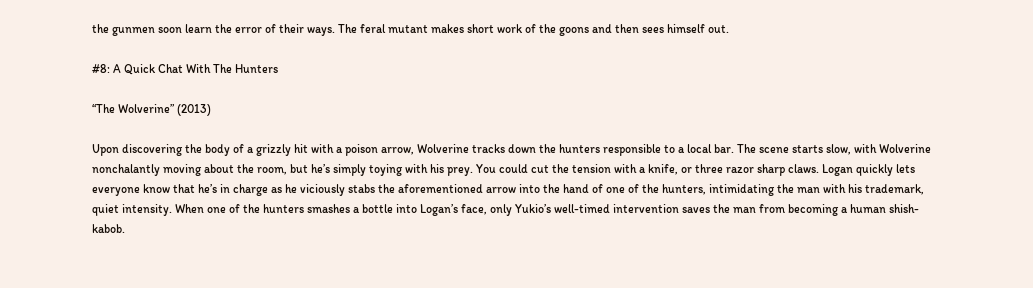the gunmen soon learn the error of their ways. The feral mutant makes short work of the goons and then sees himself out.

#8: A Quick Chat With The Hunters

“The Wolverine” (2013)

Upon discovering the body of a grizzly hit with a poison arrow, Wolverine tracks down the hunters responsible to a local bar. The scene starts slow, with Wolverine nonchalantly moving about the room, but he’s simply toying with his prey. You could cut the tension with a knife, or three razor sharp claws. Logan quickly lets everyone know that he’s in charge as he viciously stabs the aforementioned arrow into the hand of one of the hunters, intimidating the man with his trademark, quiet intensity. When one of the hunters smashes a bottle into Logan’s face, only Yukio’s well-timed intervention saves the man from becoming a human shish-kabob.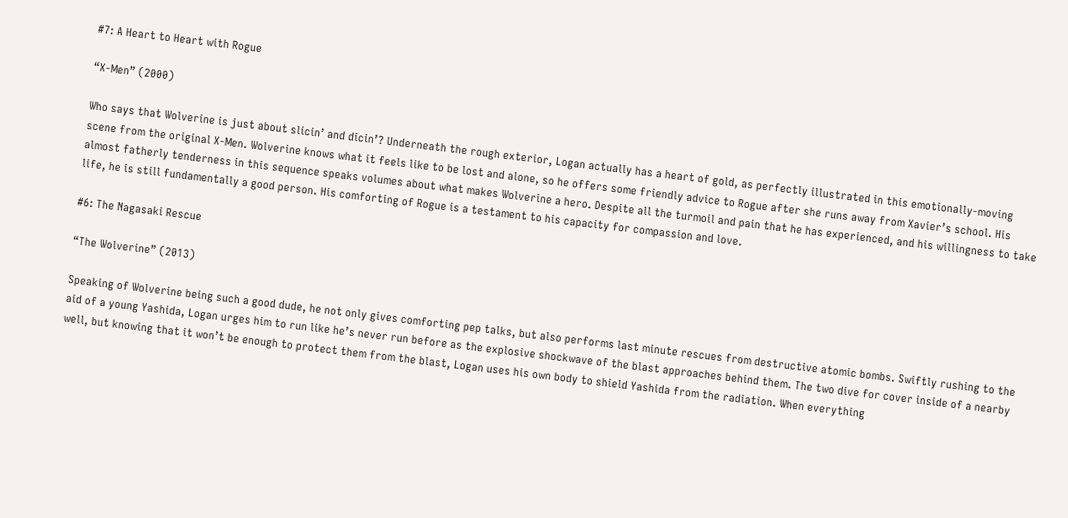#7: A Heart to Heart with Rogue

“X-Men” (2000)

Who says that Wolverine is just about slicin’ and dicin’? Underneath the rough exterior, Logan actually has a heart of gold, as perfectly illustrated in this emotionally-moving scene from the original X-Men. Wolverine knows what it feels like to be lost and alone, so he offers some friendly advice to Rogue after she runs away from Xavier’s school. His almost fatherly tenderness in this sequence speaks volumes about what makes Wolverine a hero. Despite all the turmoil and pain that he has experienced, and his willingness to take life, he is still fundamentally a good person. His comforting of Rogue is a testament to his capacity for compassion and love.

#6: The Nagasaki Rescue

“The Wolverine” (2013)

Speaking of Wolverine being such a good dude, he not only gives comforting pep talks, but also performs last minute rescues from destructive atomic bombs. Swiftly rushing to the aid of a young Yashida, Logan urges him to run like he’s never run before as the explosive shockwave of the blast approaches behind them. The two dive for cover inside of a nearby well, but knowing that it won’t be enough to protect them from the blast, Logan uses his own body to shield Yashida from the radiation. When everything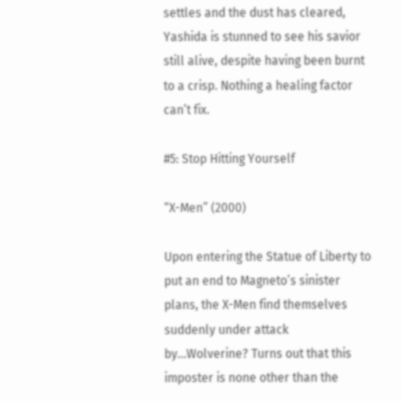settles and the dust has cleared, Yashida is stunned to see his savior still alive, despite having been burnt to a crisp. Nothing a healing factor can’t fix.

#5: Stop Hitting Yourself

“X-Men” (2000)

Upon entering the Statue of Liberty to put an end to Magneto’s sinister plans, the X-Men find themselves suddenly under attack by…Wolverine? Turns out that this imposter is none other than the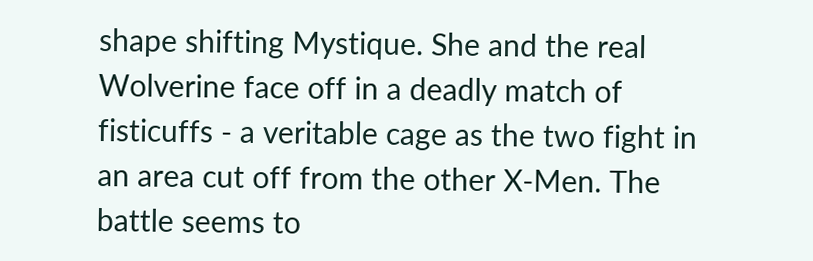shape shifting Mystique. She and the real Wolverine face off in a deadly match of fisticuffs - a veritable cage as the two fight in an area cut off from the other X-Men. The battle seems to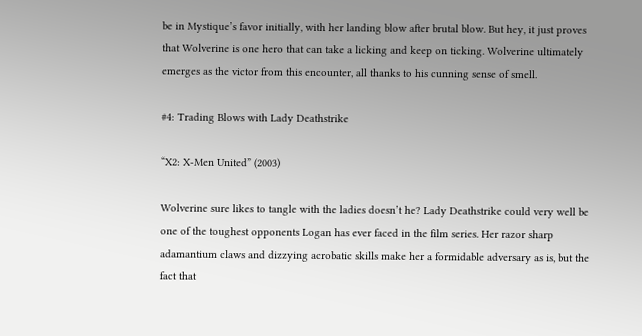be in Mystique’s favor initially, with her landing blow after brutal blow. But hey, it just proves that Wolverine is one hero that can take a licking and keep on ticking. Wolverine ultimately emerges as the victor from this encounter, all thanks to his cunning sense of smell.

#4: Trading Blows with Lady Deathstrike

“X2: X-Men United” (2003)

Wolverine sure likes to tangle with the ladies doesn’t he? Lady Deathstrike could very well be one of the toughest opponents Logan has ever faced in the film series. Her razor sharp adamantium claws and dizzying acrobatic skills make her a formidable adversary as is, but the fact that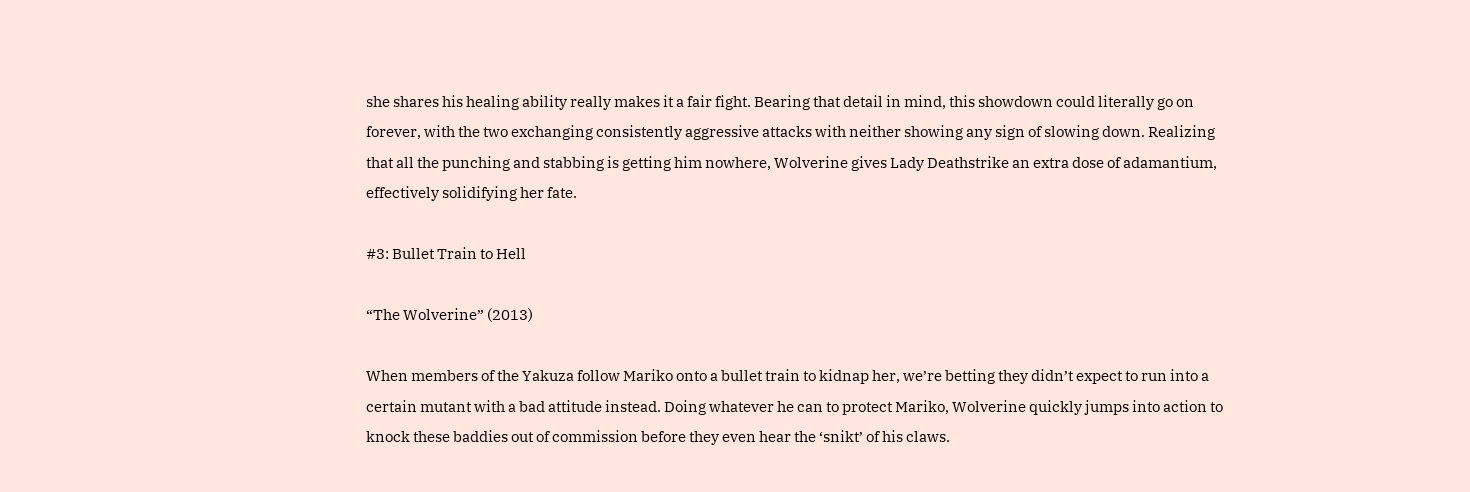she shares his healing ability really makes it a fair fight. Bearing that detail in mind, this showdown could literally go on forever, with the two exchanging consistently aggressive attacks with neither showing any sign of slowing down. Realizing that all the punching and stabbing is getting him nowhere, Wolverine gives Lady Deathstrike an extra dose of adamantium, effectively solidifying her fate.

#3: Bullet Train to Hell

“The Wolverine” (2013)

When members of the Yakuza follow Mariko onto a bullet train to kidnap her, we’re betting they didn’t expect to run into a certain mutant with a bad attitude instead. Doing whatever he can to protect Mariko, Wolverine quickly jumps into action to knock these baddies out of commission before they even hear the ‘snikt’ of his claws.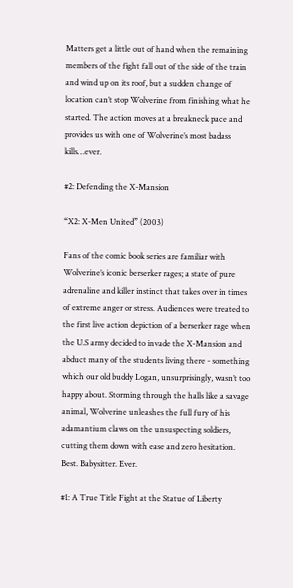Matters get a little out of hand when the remaining members of the fight fall out of the side of the train and wind up on its roof, but a sudden change of location can’t stop Wolverine from finishing what he started. The action moves at a breakneck pace and provides us with one of Wolverine’s most badass kills…ever.

#2: Defending the X-Mansion

“X2: X-Men United” (2003)

Fans of the comic book series are familiar with Wolverine’s iconic berserker rages; a state of pure adrenaline and killer instinct that takes over in times of extreme anger or stress. Audiences were treated to the first live action depiction of a berserker rage when the U.S army decided to invade the X-Mansion and abduct many of the students living there - something which our old buddy Logan, unsurprisingly, wasn’t too happy about. Storming through the halls like a savage animal, Wolverine unleashes the full fury of his adamantium claws on the unsuspecting soldiers, cutting them down with ease and zero hesitation. Best. Babysitter. Ever.

#1: A True Title Fight at the Statue of Liberty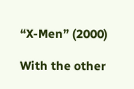“X-Men” (2000)

With the other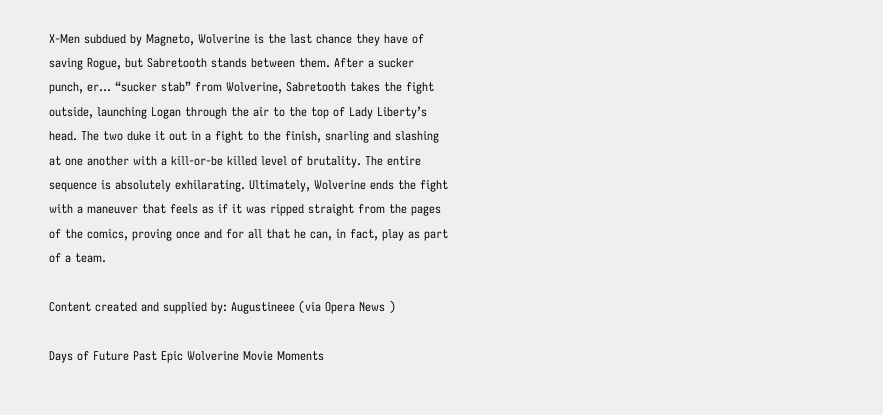X-Men subdued by Magneto, Wolverine is the last chance they have of saving Rogue, but Sabretooth stands between them. After a sucker punch, er… “sucker stab” from Wolverine, Sabretooth takes the fight outside, launching Logan through the air to the top of Lady Liberty’s head. The two duke it out in a fight to the finish, snarling and slashing at one another with a kill-or-be killed level of brutality. The entire sequence is absolutely exhilarating. Ultimately, Wolverine ends the fight with a maneuver that feels as if it was ripped straight from the pages of the comics, proving once and for all that he can, in fact, play as part of a team.

Content created and supplied by: Augustineee (via Opera News )

Days of Future Past Epic Wolverine Movie Moments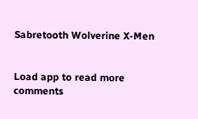Sabretooth Wolverine X-Men


Load app to read more comments